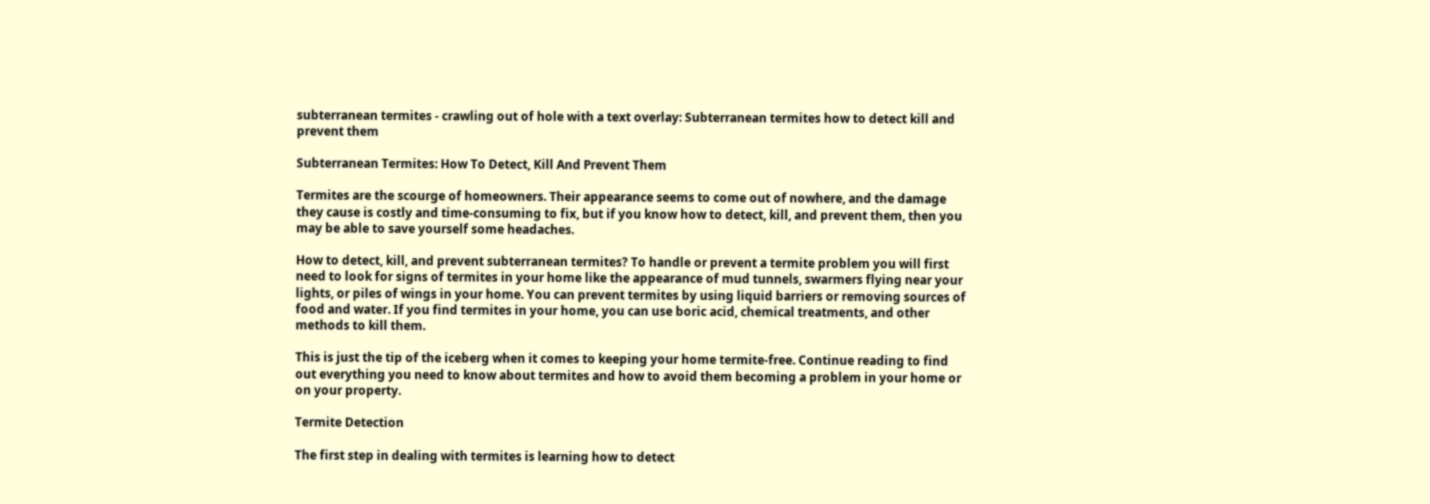subterranean termites - crawling out of hole with a text overlay: Subterranean termites how to detect kill and prevent them

Subterranean Termites: How To Detect, Kill And Prevent Them

Termites are the scourge of homeowners. Their appearance seems to come out of nowhere, and the damage they cause is costly and time-consuming to fix, but if you know how to detect, kill, and prevent them, then you may be able to save yourself some headaches.

How to detect, kill, and prevent subterranean termites? To handle or prevent a termite problem you will first need to look for signs of termites in your home like the appearance of mud tunnels, swarmers flying near your lights, or piles of wings in your home. You can prevent termites by using liquid barriers or removing sources of food and water. If you find termites in your home, you can use boric acid, chemical treatments, and other methods to kill them.

This is just the tip of the iceberg when it comes to keeping your home termite-free. Continue reading to find out everything you need to know about termites and how to avoid them becoming a problem in your home or on your property.

Termite Detection

The first step in dealing with termites is learning how to detect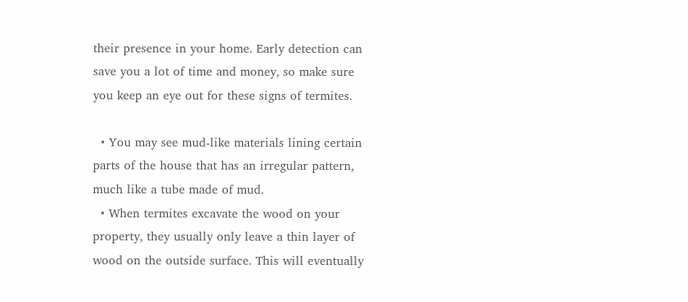their presence in your home. Early detection can save you a lot of time and money, so make sure you keep an eye out for these signs of termites.

  • You may see mud-like materials lining certain parts of the house that has an irregular pattern, much like a tube made of mud.
  • When termites excavate the wood on your property, they usually only leave a thin layer of wood on the outside surface. This will eventually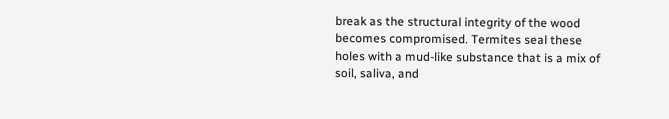break as the structural integrity of the wood becomes compromised. Termites seal these holes with a mud-like substance that is a mix of soil, saliva, and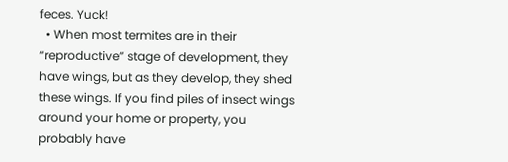feces. Yuck!
  • When most termites are in their “reproductive” stage of development, they have wings, but as they develop, they shed these wings. If you find piles of insect wings around your home or property, you probably have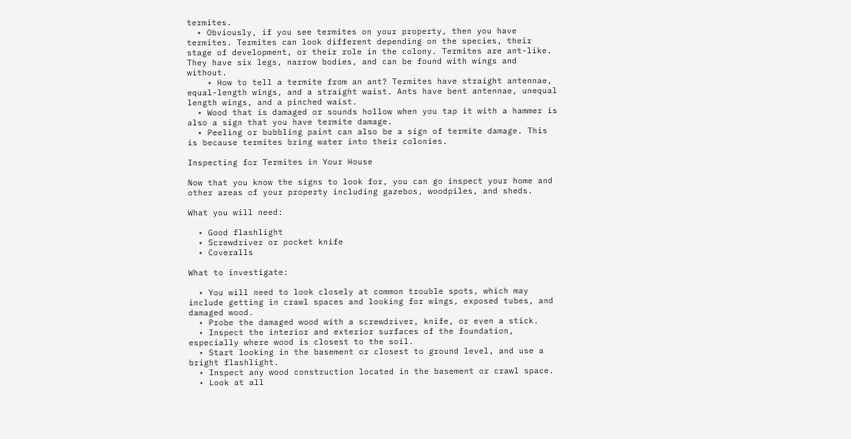termites.
  • Obviously, if you see termites on your property, then you have termites. Termites can look different depending on the species, their stage of development, or their role in the colony. Termites are ant-like. They have six legs, narrow bodies, and can be found with wings and without.
    • How to tell a termite from an ant? Termites have straight antennae, equal-length wings, and a straight waist. Ants have bent antennae, unequal length wings, and a pinched waist.
  • Wood that is damaged or sounds hollow when you tap it with a hammer is also a sign that you have termite damage.
  • Peeling or bubbling paint can also be a sign of termite damage. This is because termites bring water into their colonies.

Inspecting for Termites in Your House

Now that you know the signs to look for, you can go inspect your home and other areas of your property including gazebos, woodpiles, and sheds.

What you will need:

  • Good flashlight
  • Screwdriver or pocket knife
  • Coveralls

What to investigate:

  • You will need to look closely at common trouble spots, which may include getting in crawl spaces and looking for wings, exposed tubes, and damaged wood.
  • Probe the damaged wood with a screwdriver, knife, or even a stick.
  • Inspect the interior and exterior surfaces of the foundation, especially where wood is closest to the soil.
  • Start looking in the basement or closest to ground level, and use a bright flashlight.
  • Inspect any wood construction located in the basement or crawl space.
  • Look at all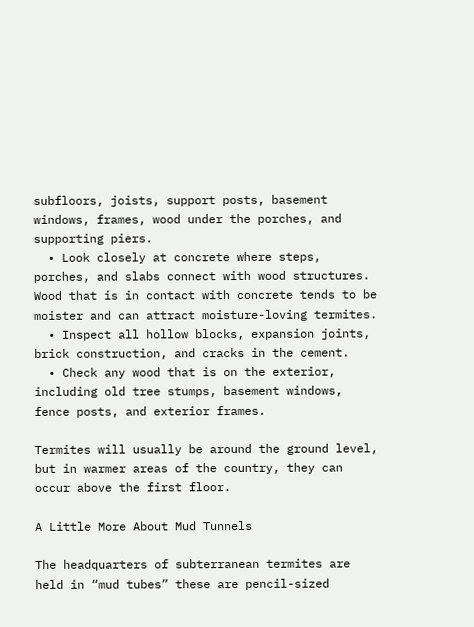subfloors, joists, support posts, basement windows, frames, wood under the porches, and supporting piers.
  • Look closely at concrete where steps, porches, and slabs connect with wood structures. Wood that is in contact with concrete tends to be moister and can attract moisture-loving termites.
  • Inspect all hollow blocks, expansion joints, brick construction, and cracks in the cement.
  • Check any wood that is on the exterior, including old tree stumps, basement windows, fence posts, and exterior frames.

Termites will usually be around the ground level, but in warmer areas of the country, they can occur above the first floor.

A Little More About Mud Tunnels

The headquarters of subterranean termites are held in “mud tubes” these are pencil-sized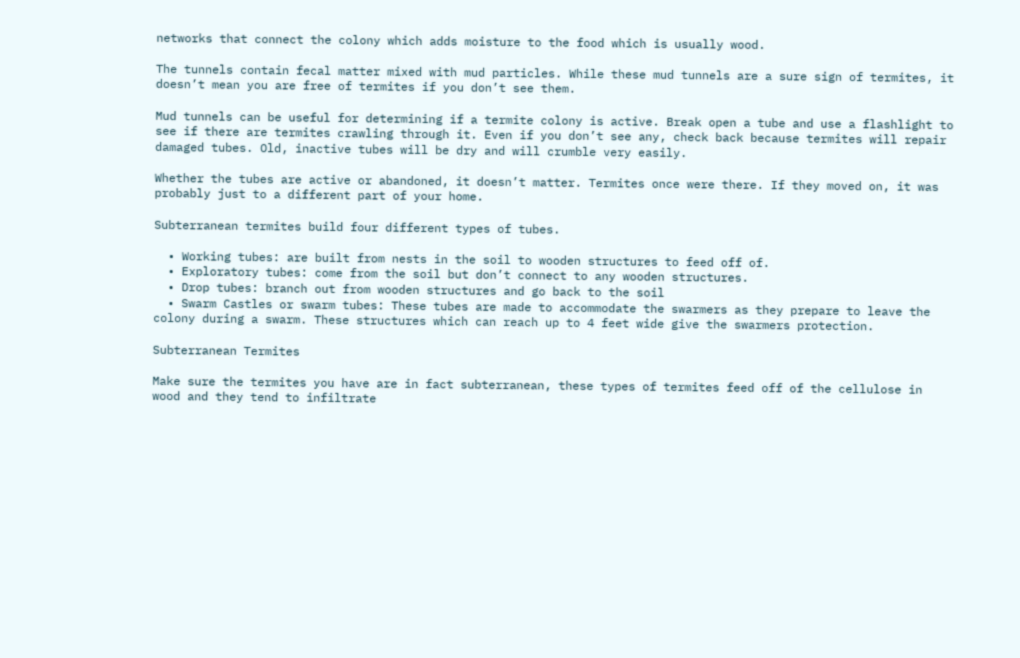networks that connect the colony which adds moisture to the food which is usually wood.

The tunnels contain fecal matter mixed with mud particles. While these mud tunnels are a sure sign of termites, it doesn’t mean you are free of termites if you don’t see them.

Mud tunnels can be useful for determining if a termite colony is active. Break open a tube and use a flashlight to see if there are termites crawling through it. Even if you don’t see any, check back because termites will repair damaged tubes. Old, inactive tubes will be dry and will crumble very easily.

Whether the tubes are active or abandoned, it doesn’t matter. Termites once were there. If they moved on, it was probably just to a different part of your home.

Subterranean termites build four different types of tubes.

  • Working tubes: are built from nests in the soil to wooden structures to feed off of.
  • Exploratory tubes: come from the soil but don’t connect to any wooden structures.
  • Drop tubes: branch out from wooden structures and go back to the soil
  • Swarm Castles or swarm tubes: These tubes are made to accommodate the swarmers as they prepare to leave the colony during a swarm. These structures which can reach up to 4 feet wide give the swarmers protection.

Subterranean Termites

Make sure the termites you have are in fact subterranean, these types of termites feed off of the cellulose in wood and they tend to infiltrate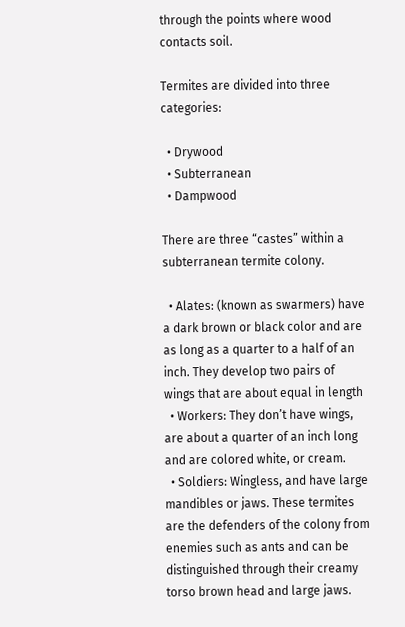through the points where wood contacts soil.

Termites are divided into three categories:

  • Drywood
  • Subterranean
  • Dampwood

There are three “castes” within a subterranean termite colony.

  • Alates: (known as swarmers) have a dark brown or black color and are as long as a quarter to a half of an inch. They develop two pairs of wings that are about equal in length
  • Workers: They don’t have wings, are about a quarter of an inch long and are colored white, or cream.
  • Soldiers: Wingless, and have large mandibles or jaws. These termites are the defenders of the colony from enemies such as ants and can be distinguished through their creamy torso brown head and large jaws.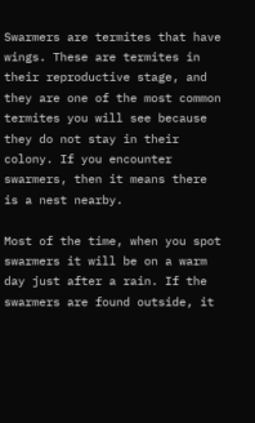Swarmers are termites that have wings. These are termites in their reproductive stage, and they are one of the most common termites you will see because they do not stay in their colony. If you encounter swarmers, then it means there is a nest nearby.

Most of the time, when you spot swarmers it will be on a warm day just after a rain. If the swarmers are found outside, it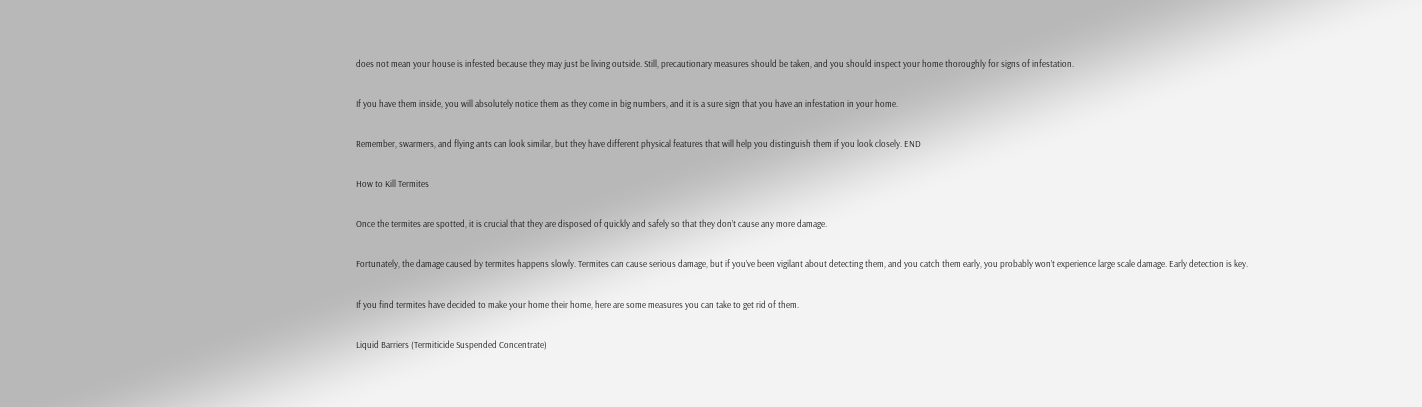does not mean your house is infested because they may just be living outside. Still, precautionary measures should be taken, and you should inspect your home thoroughly for signs of infestation.

If you have them inside, you will absolutely notice them as they come in big numbers, and it is a sure sign that you have an infestation in your home.

Remember, swarmers, and flying ants can look similar, but they have different physical features that will help you distinguish them if you look closely. END

How to Kill Termites

Once the termites are spotted, it is crucial that they are disposed of quickly and safely so that they don’t cause any more damage.

Fortunately, the damage caused by termites happens slowly. Termites can cause serious damage, but if you’ve been vigilant about detecting them, and you catch them early, you probably won’t experience large scale damage. Early detection is key.

If you find termites have decided to make your home their home, here are some measures you can take to get rid of them.

Liquid Barriers (Termiticide Suspended Concentrate)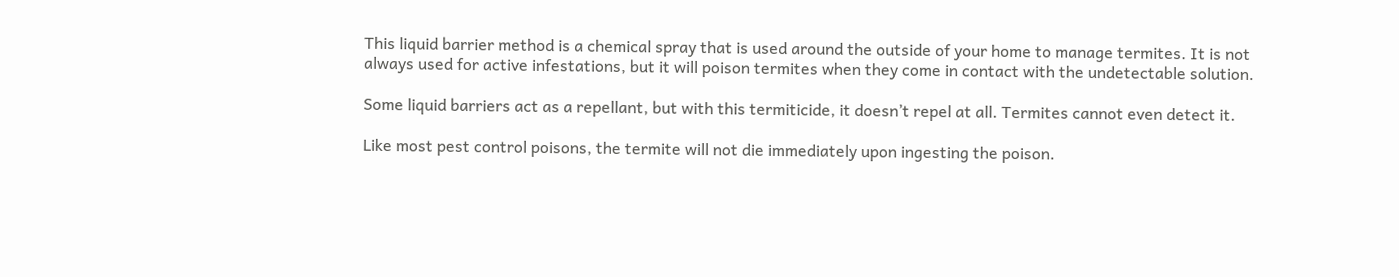This liquid barrier method is a chemical spray that is used around the outside of your home to manage termites. It is not always used for active infestations, but it will poison termites when they come in contact with the undetectable solution.

Some liquid barriers act as a repellant, but with this termiticide, it doesn’t repel at all. Termites cannot even detect it.

Like most pest control poisons, the termite will not die immediately upon ingesting the poison.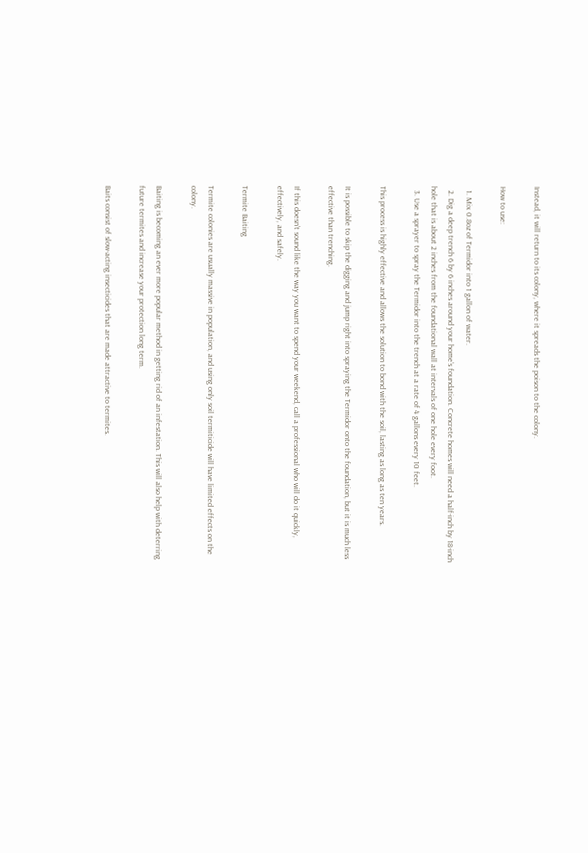Instead, it will return to its colony, where it spreads the poison to the colony.

How to use:

  1. Mix 0.8oz of Termidor into 1 gallon of water.
  2. Dig a deep trench 6 by 6 inches around your home’s foundation. Concrete homes will need a half-inch by 18-inch hole that is about 2 inches from the foundational wall at intervals of one hole every foot.
  3. Use a sprayer to spray the Termidor into the trench at a rate of 4 gallons every 10 feet.

This process is highly effective and allows the solution to bond with the soil, lasting as long as ten years.

It is possible to skip the digging and jump right into spraying the Termidor onto the foundation, but it is much less effective than trenching.

If this doesn’t sound like the way you want to spend your weekend, call a professional who will do it quickly, effectively, and safely.

Termite Baiting

Termite colonies are usually massive in population, and using only soil termiticide will have limited effects on the colony.

Baiting is becoming an ever more popular method in getting rid of an infestation. This will also help with deterring future termites and increase your protection long term.

Baits consist of slow-acting insecticides that are made attractive to termites.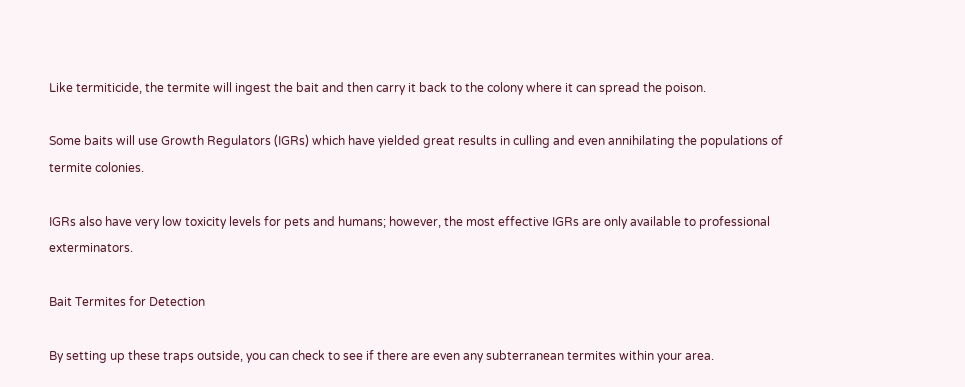Like termiticide, the termite will ingest the bait and then carry it back to the colony where it can spread the poison.

Some baits will use Growth Regulators (IGRs) which have yielded great results in culling and even annihilating the populations of termite colonies.

IGRs also have very low toxicity levels for pets and humans; however, the most effective IGRs are only available to professional exterminators.

Bait Termites for Detection

By setting up these traps outside, you can check to see if there are even any subterranean termites within your area.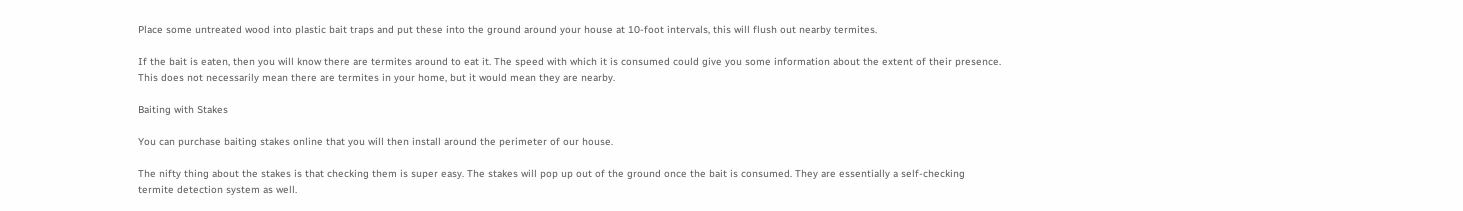Place some untreated wood into plastic bait traps and put these into the ground around your house at 10-foot intervals, this will flush out nearby termites.

If the bait is eaten, then you will know there are termites around to eat it. The speed with which it is consumed could give you some information about the extent of their presence. This does not necessarily mean there are termites in your home, but it would mean they are nearby.

Baiting with Stakes

You can purchase baiting stakes online that you will then install around the perimeter of our house.

The nifty thing about the stakes is that checking them is super easy. The stakes will pop up out of the ground once the bait is consumed. They are essentially a self-checking termite detection system as well.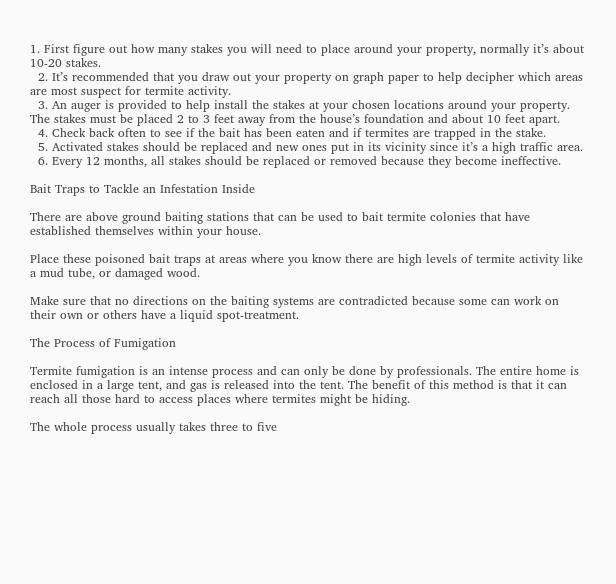1. First figure out how many stakes you will need to place around your property, normally it’s about 10-20 stakes.
  2. It’s recommended that you draw out your property on graph paper to help decipher which areas are most suspect for termite activity.
  3. An auger is provided to help install the stakes at your chosen locations around your property. The stakes must be placed 2 to 3 feet away from the house’s foundation and about 10 feet apart.
  4. Check back often to see if the bait has been eaten and if termites are trapped in the stake.
  5. Activated stakes should be replaced and new ones put in its vicinity since it’s a high traffic area.
  6. Every 12 months, all stakes should be replaced or removed because they become ineffective.

Bait Traps to Tackle an Infestation Inside

There are above ground baiting stations that can be used to bait termite colonies that have established themselves within your house.

Place these poisoned bait traps at areas where you know there are high levels of termite activity like a mud tube, or damaged wood.

Make sure that no directions on the baiting systems are contradicted because some can work on their own or others have a liquid spot-treatment.

The Process of Fumigation

Termite fumigation is an intense process and can only be done by professionals. The entire home is enclosed in a large tent, and gas is released into the tent. The benefit of this method is that it can reach all those hard to access places where termites might be hiding.

The whole process usually takes three to five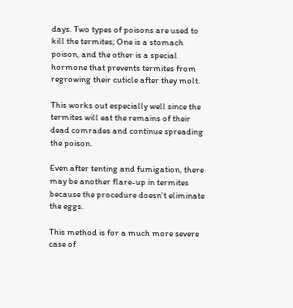days. Two types of poisons are used to kill the termites; One is a stomach poison, and the other is a special hormone that prevents termites from regrowing their cuticle after they molt.

This works out especially well since the termites will eat the remains of their dead comrades and continue spreading the poison.

Even after tenting and fumigation, there may be another flare-up in termites because the procedure doesn’t eliminate the eggs.

This method is for a much more severe case of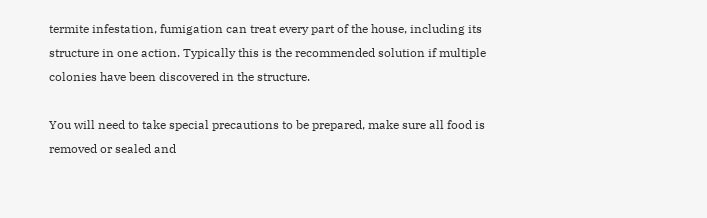termite infestation, fumigation can treat every part of the house, including its structure in one action. Typically this is the recommended solution if multiple colonies have been discovered in the structure.

You will need to take special precautions to be prepared, make sure all food is removed or sealed and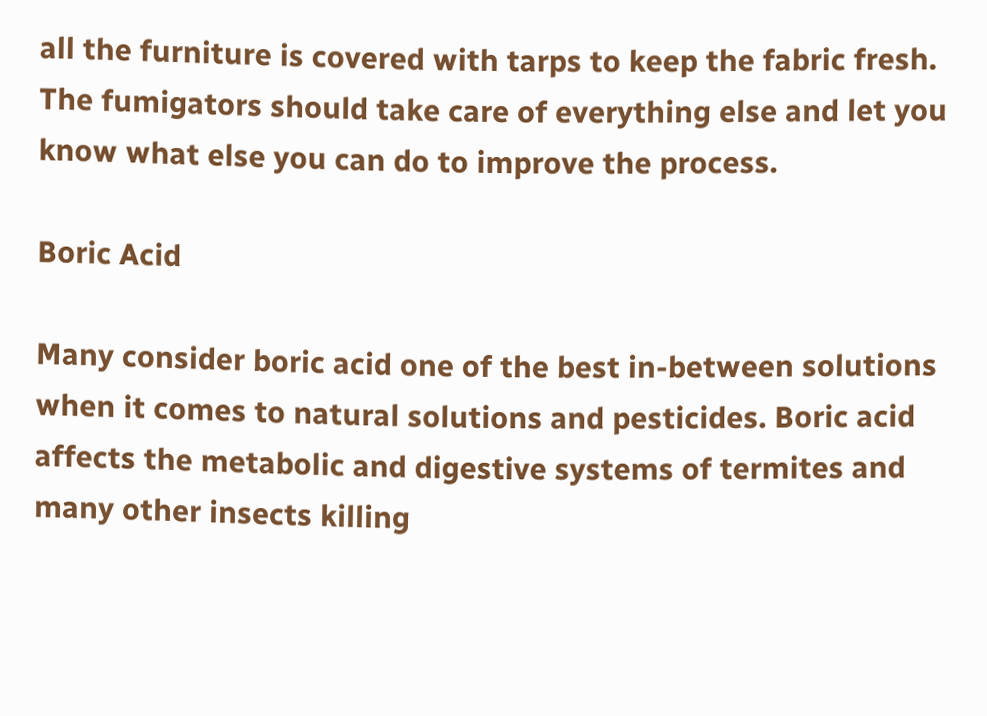all the furniture is covered with tarps to keep the fabric fresh. The fumigators should take care of everything else and let you know what else you can do to improve the process.

Boric Acid

Many consider boric acid one of the best in-between solutions when it comes to natural solutions and pesticides. Boric acid affects the metabolic and digestive systems of termites and many other insects killing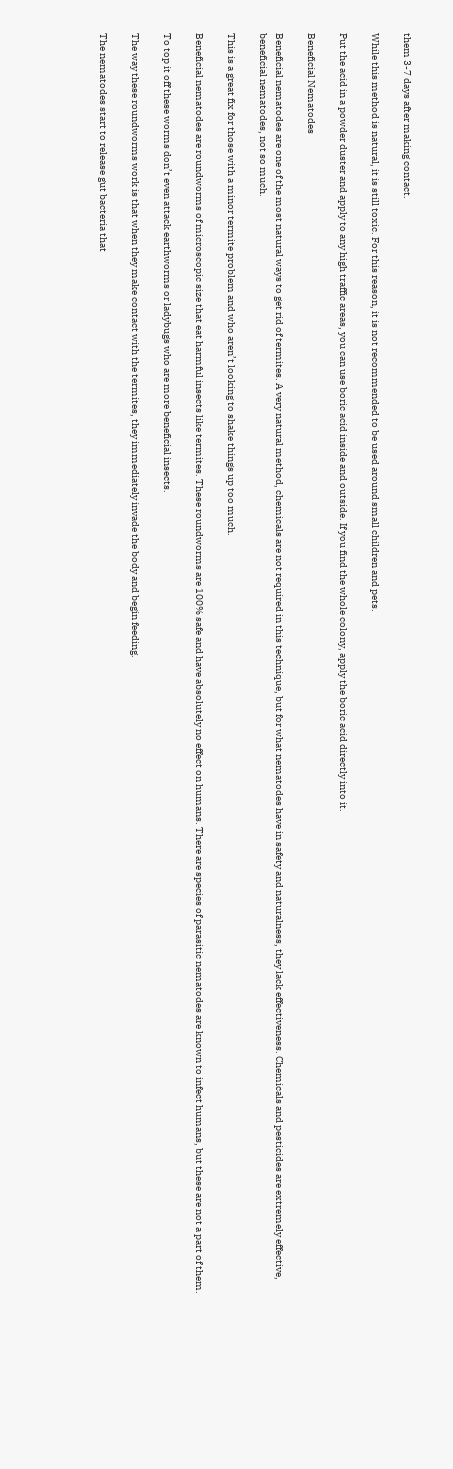them 3-7 days after making contact.

While this method is natural, it is still toxic. For this reason, it is not recommended to be used around small children and pets.

Put the acid in a powder duster and apply to any high traffic areas, you can use boric acid inside and outside. If you find the whole colony, apply the boric acid directly into it.

Beneficial Nematodes

Beneficial nematodes are one of the most natural ways to get rid of termites. A very natural method, chemicals are not required in this technique, but for what nematodes have in safety and naturalness, they lack effectiveness. Chemicals and pesticides are extremely effective, beneficial nematodes, not so much.

This is a great fix for those with a minor termite problem and who aren’t looking to shake things up too much.

Beneficial nematodes are roundworms of microscopic size that eat harmful insects like termites. These roundworms are 100% safe and have absolutely no effect on humans. There are species of parasitic nematodes are known to infect humans, but these are not a part of them.

To top it off these worms don’t even attack earthworms or ladybugs who are more beneficial insects.

The way these roundworms work is that when they make contact with the termites, they immediately invade the body and begin feeding.

The nematodes start to release gut bacteria that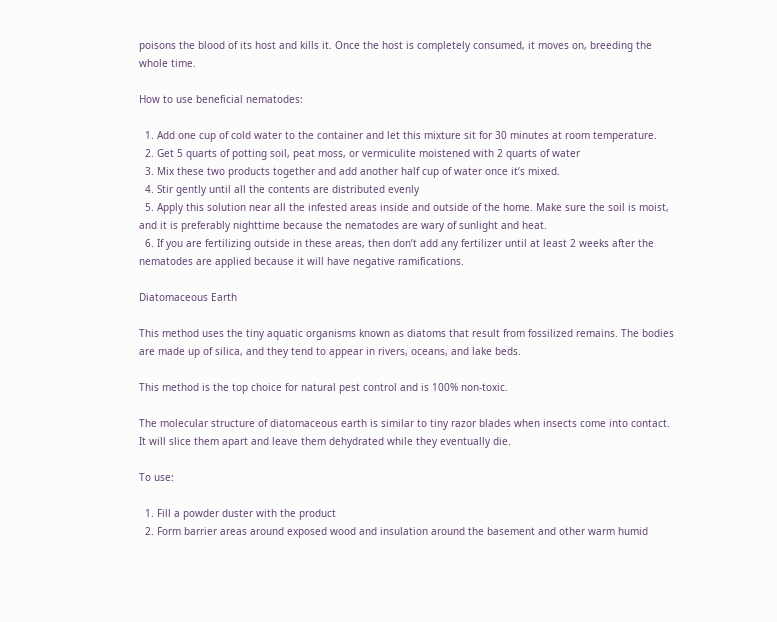poisons the blood of its host and kills it. Once the host is completely consumed, it moves on, breeding the whole time.

How to use beneficial nematodes:

  1. Add one cup of cold water to the container and let this mixture sit for 30 minutes at room temperature.
  2. Get 5 quarts of potting soil, peat moss, or vermiculite moistened with 2 quarts of water
  3. Mix these two products together and add another half cup of water once it’s mixed.
  4. Stir gently until all the contents are distributed evenly
  5. Apply this solution near all the infested areas inside and outside of the home. Make sure the soil is moist, and it is preferably nighttime because the nematodes are wary of sunlight and heat.
  6. If you are fertilizing outside in these areas, then don’t add any fertilizer until at least 2 weeks after the nematodes are applied because it will have negative ramifications.

Diatomaceous Earth

This method uses the tiny aquatic organisms known as diatoms that result from fossilized remains. The bodies are made up of silica, and they tend to appear in rivers, oceans, and lake beds.

This method is the top choice for natural pest control and is 100% non-toxic.

The molecular structure of diatomaceous earth is similar to tiny razor blades when insects come into contact. It will slice them apart and leave them dehydrated while they eventually die.

To use:

  1. Fill a powder duster with the product
  2. Form barrier areas around exposed wood and insulation around the basement and other warm humid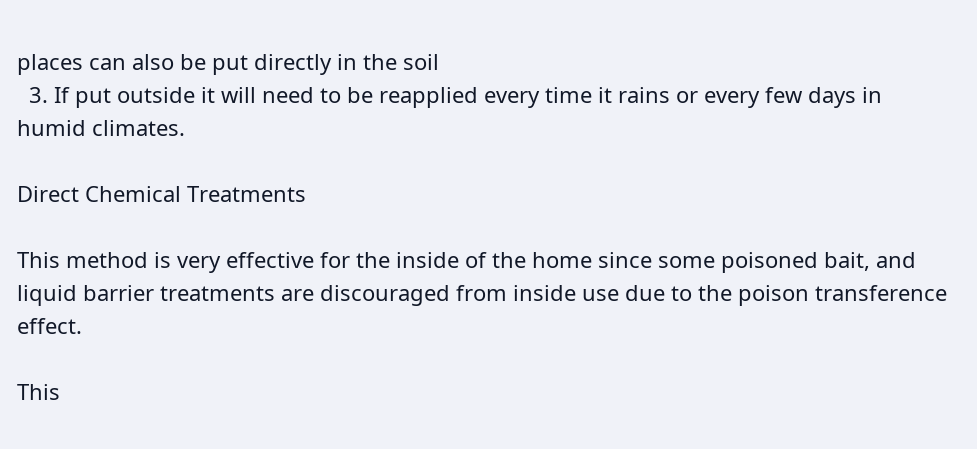places can also be put directly in the soil
  3. If put outside it will need to be reapplied every time it rains or every few days in humid climates.

Direct Chemical Treatments

This method is very effective for the inside of the home since some poisoned bait, and liquid barrier treatments are discouraged from inside use due to the poison transference effect.

This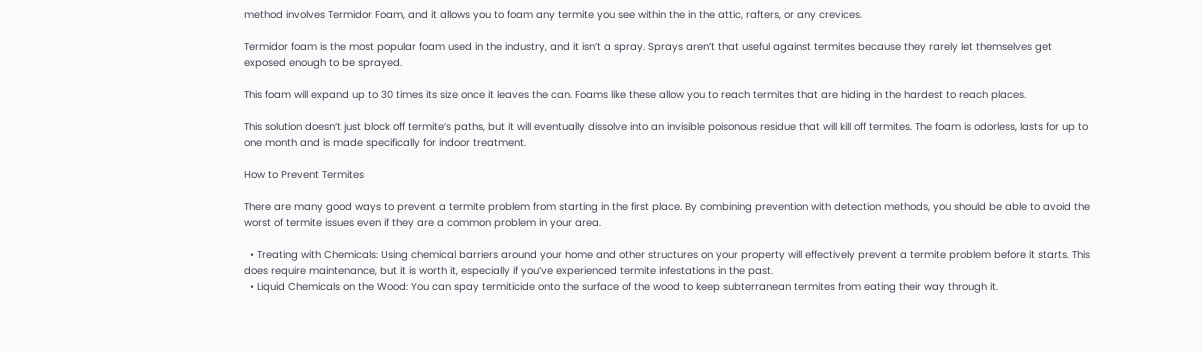method involves Termidor Foam, and it allows you to foam any termite you see within the in the attic, rafters, or any crevices.

Termidor foam is the most popular foam used in the industry, and it isn’t a spray. Sprays aren’t that useful against termites because they rarely let themselves get exposed enough to be sprayed.

This foam will expand up to 30 times its size once it leaves the can. Foams like these allow you to reach termites that are hiding in the hardest to reach places.

This solution doesn’t just block off termite’s paths, but it will eventually dissolve into an invisible poisonous residue that will kill off termites. The foam is odorless, lasts for up to one month and is made specifically for indoor treatment.

How to Prevent Termites

There are many good ways to prevent a termite problem from starting in the first place. By combining prevention with detection methods, you should be able to avoid the worst of termite issues even if they are a common problem in your area.

  • Treating with Chemicals: Using chemical barriers around your home and other structures on your property will effectively prevent a termite problem before it starts. This does require maintenance, but it is worth it, especially if you’ve experienced termite infestations in the past.
  • Liquid Chemicals on the Wood: You can spay termiticide onto the surface of the wood to keep subterranean termites from eating their way through it.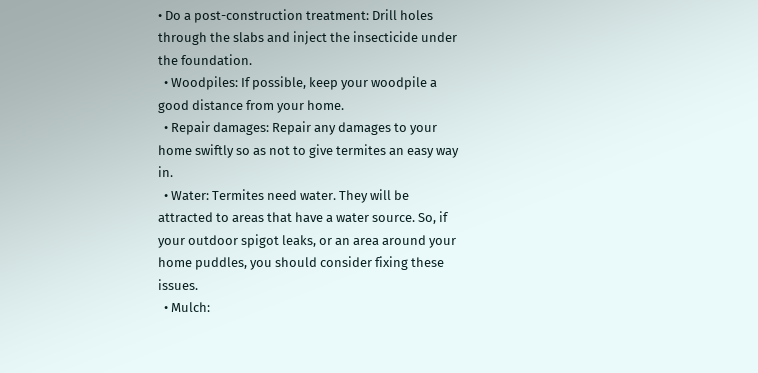• Do a post-construction treatment: Drill holes through the slabs and inject the insecticide under the foundation.
  • Woodpiles: If possible, keep your woodpile a good distance from your home.
  • Repair damages: Repair any damages to your home swiftly so as not to give termites an easy way in.
  • Water: Termites need water. They will be attracted to areas that have a water source. So, if your outdoor spigot leaks, or an area around your home puddles, you should consider fixing these issues.
  • Mulch: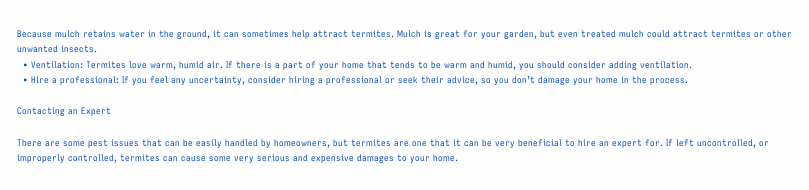Because mulch retains water in the ground, it can sometimes help attract termites. Mulch is great for your garden, but even treated mulch could attract termites or other unwanted insects.
  • Ventilation: Termites love warm, humid air. If there is a part of your home that tends to be warm and humid, you should consider adding ventilation.
  • Hire a professional: If you feel any uncertainty, consider hiring a professional or seek their advice, so you don’t damage your home in the process.

Contacting an Expert

There are some pest issues that can be easily handled by homeowners, but termites are one that it can be very beneficial to hire an expert for. If left uncontrolled, or improperly controlled, termites can cause some very serious and expensive damages to your home.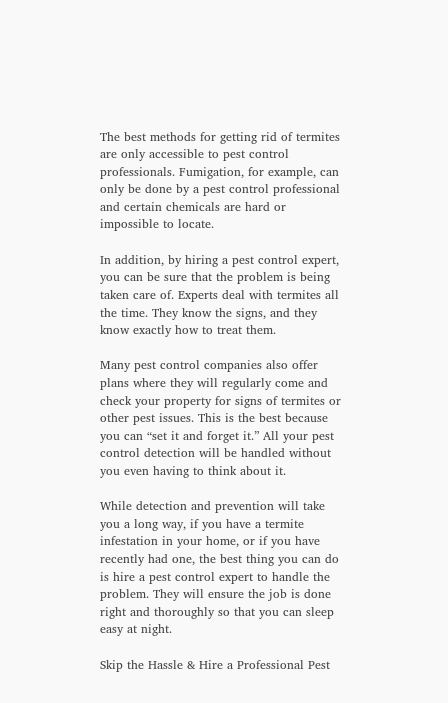The best methods for getting rid of termites are only accessible to pest control professionals. Fumigation, for example, can only be done by a pest control professional and certain chemicals are hard or impossible to locate.

In addition, by hiring a pest control expert, you can be sure that the problem is being taken care of. Experts deal with termites all the time. They know the signs, and they know exactly how to treat them.

Many pest control companies also offer plans where they will regularly come and check your property for signs of termites or other pest issues. This is the best because you can “set it and forget it.” All your pest control detection will be handled without you even having to think about it.

While detection and prevention will take you a long way, if you have a termite infestation in your home, or if you have recently had one, the best thing you can do is hire a pest control expert to handle the problem. They will ensure the job is done right and thoroughly so that you can sleep easy at night.

Skip the Hassle & Hire a Professional Pest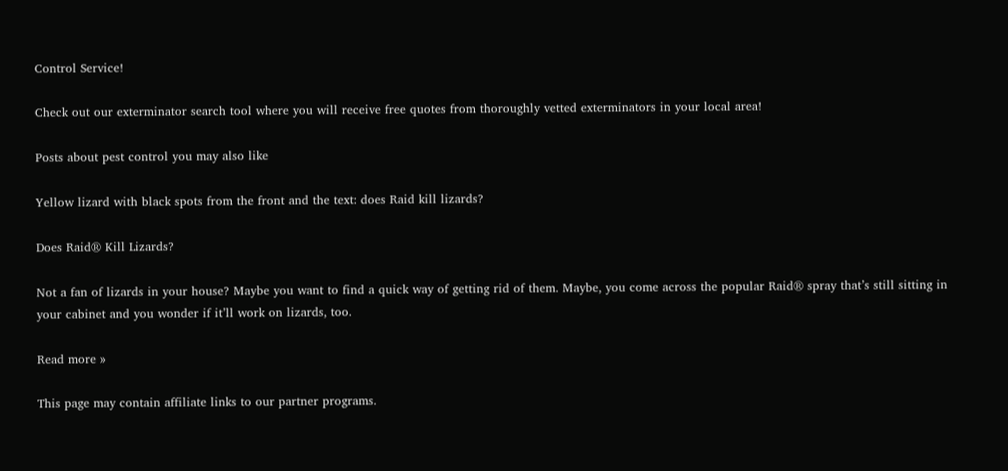Control Service!

Check out our exterminator search tool where you will receive free quotes from thoroughly vetted exterminators in your local area!

Posts about pest control you may also like

Yellow lizard with black spots from the front and the text: does Raid kill lizards?

Does Raid® Kill Lizards?

Not a fan of lizards in your house? Maybe you want to find a quick way of getting rid of them. Maybe, you come across the popular Raid® spray that’s still sitting in your cabinet and you wonder if it’ll work on lizards, too.

Read more »

This page may contain affiliate links to our partner programs.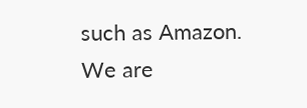such as Amazon. We are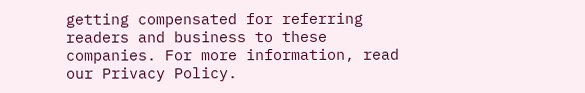getting compensated for referring readers and business to these companies. For more information, read our Privacy Policy.